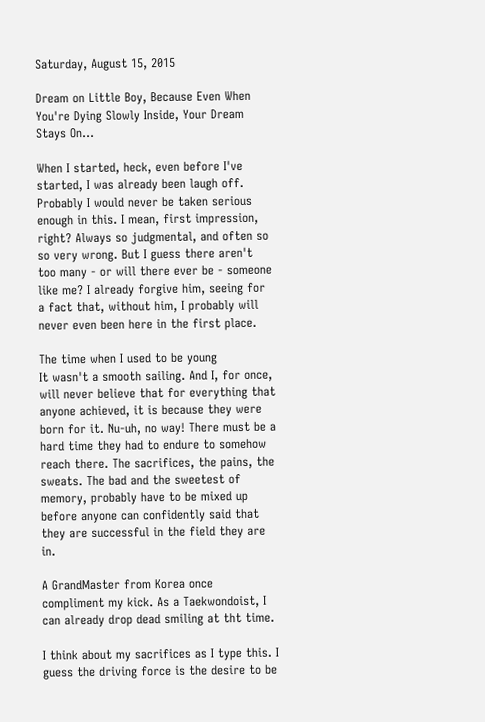Saturday, August 15, 2015

Dream on Little Boy, Because Even When You're Dying Slowly Inside, Your Dream Stays On...

When I started, heck, even before I've started, I was already been laugh off. Probably I would never be taken serious enough in this. I mean, first impression, right? Always so judgmental, and often so so very wrong. But I guess there aren't too many - or will there ever be - someone like me? I already forgive him, seeing for a fact that, without him, I probably will never even been here in the first place.

The time when I used to be young
It wasn't a smooth sailing. And I, for once, will never believe that for everything that anyone achieved, it is because they were born for it. Nu-uh, no way! There must be a hard time they had to endure to somehow reach there. The sacrifices, the pains, the sweats. The bad and the sweetest of memory, probably have to be mixed up before anyone can confidently said that they are successful in the field they are in.

A GrandMaster from Korea once compliment my kick. As a Taekwondoist, I can already drop dead smiling at tht time.

I think about my sacrifices as I type this. I guess the driving force is the desire to be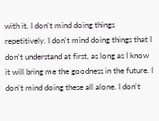with it. I don't mind doing things repetitively. I don't mind doing things that I don't understand at first, as long as I know it will bring me the goodness in the future. I don't mind doing these all alone. I don't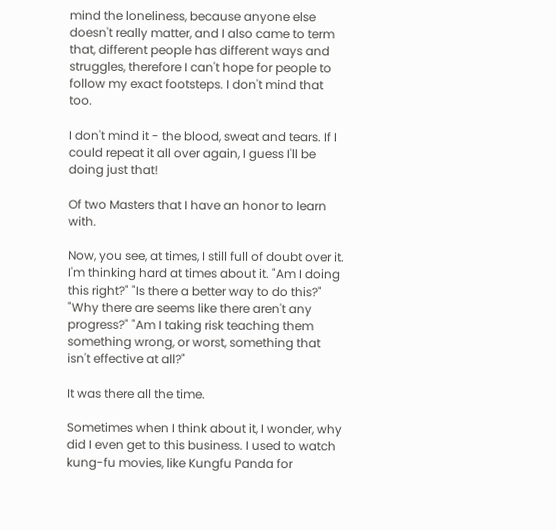mind the loneliness, because anyone else doesn't really matter, and I also came to term that, different people has different ways and struggles, therefore I can't hope for people to follow my exact footsteps. I don't mind that too.

I don't mind it - the blood, sweat and tears. If I could repeat it all over again, I guess I'll be doing just that!

Of two Masters that I have an honor to learn with.

Now, you see, at times, I still full of doubt over it. I'm thinking hard at times about it. "Am I doing this right?" "Is there a better way to do this?" "Why there are seems like there aren't any progress?" "Am I taking risk teaching them something wrong, or worst, something that isn't effective at all?"

It was there all the time.

Sometimes when I think about it, I wonder, why did I even get to this business. I used to watch kung-fu movies, like Kungfu Panda for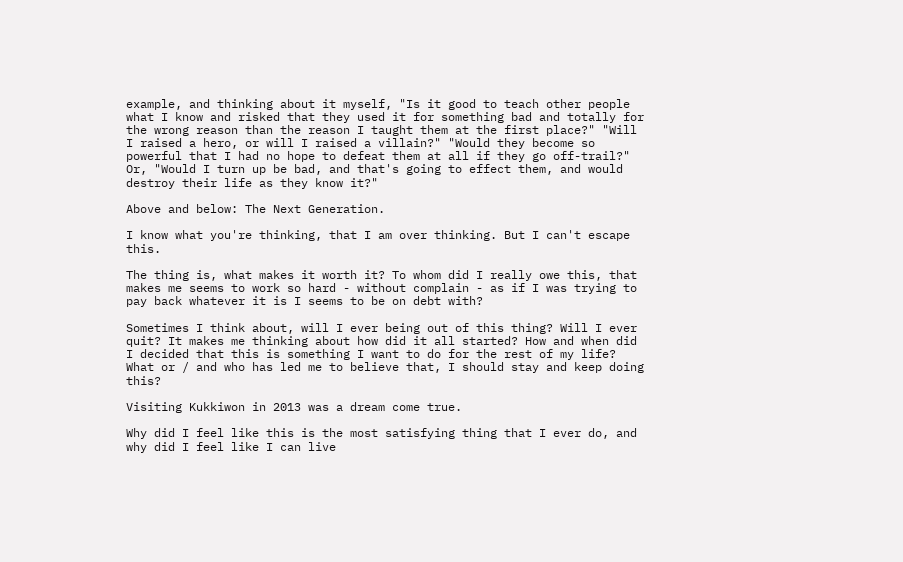example, and thinking about it myself, "Is it good to teach other people what I know and risked that they used it for something bad and totally for the wrong reason than the reason I taught them at the first place?" "Will I raised a hero, or will I raised a villain?" "Would they become so powerful that I had no hope to defeat them at all if they go off-trail?" Or, "Would I turn up be bad, and that's going to effect them, and would destroy their life as they know it?"

Above and below: The Next Generation.

I know what you're thinking, that I am over thinking. But I can't escape this.

The thing is, what makes it worth it? To whom did I really owe this, that makes me seems to work so hard - without complain - as if I was trying to pay back whatever it is I seems to be on debt with?

Sometimes I think about, will I ever being out of this thing? Will I ever quit? It makes me thinking about how did it all started? How and when did I decided that this is something I want to do for the rest of my life? What or / and who has led me to believe that, I should stay and keep doing this?

Visiting Kukkiwon in 2013 was a dream come true.

Why did I feel like this is the most satisfying thing that I ever do, and why did I feel like I can live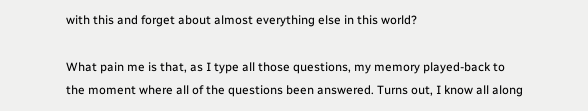with this and forget about almost everything else in this world?

What pain me is that, as I type all those questions, my memory played-back to the moment where all of the questions been answered. Turns out, I know all along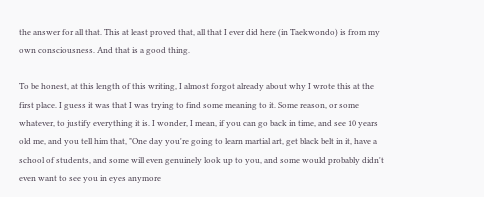the answer for all that. This at least proved that, all that I ever did here (in Taekwondo) is from my own consciousness. And that is a good thing.

To be honest, at this length of this writing, I almost forgot already about why I wrote this at the first place. I guess it was that I was trying to find some meaning to it. Some reason, or some whatever, to justify everything it is. I wonder, I mean, if you can go back in time, and see 10 years old me, and you tell him that, "One day you're going to learn martial art, get black belt in it, have a school of students, and some will even genuinely look up to you, and some would probably didn't even want to see you in eyes anymore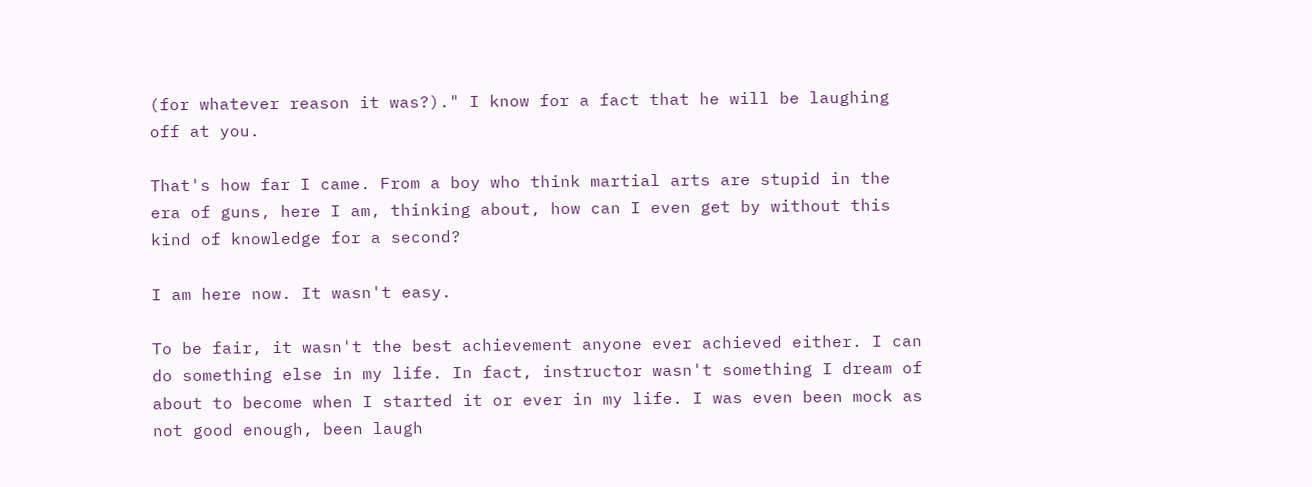(for whatever reason it was?)." I know for a fact that he will be laughing off at you.

That's how far I came. From a boy who think martial arts are stupid in the era of guns, here I am, thinking about, how can I even get by without this kind of knowledge for a second?

I am here now. It wasn't easy.

To be fair, it wasn't the best achievement anyone ever achieved either. I can do something else in my life. In fact, instructor wasn't something I dream of about to become when I started it or ever in my life. I was even been mock as not good enough, been laugh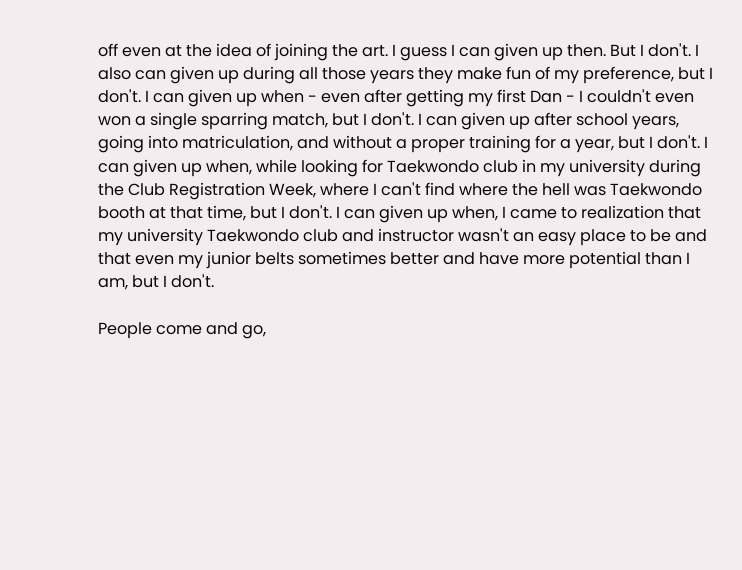off even at the idea of joining the art. I guess I can given up then. But I don't. I also can given up during all those years they make fun of my preference, but I don't. I can given up when - even after getting my first Dan - I couldn't even won a single sparring match, but I don't. I can given up after school years, going into matriculation, and without a proper training for a year, but I don't. I can given up when, while looking for Taekwondo club in my university during the Club Registration Week, where I can't find where the hell was Taekwondo booth at that time, but I don't. I can given up when, I came to realization that my university Taekwondo club and instructor wasn't an easy place to be and that even my junior belts sometimes better and have more potential than I am, but I don't.

People come and go,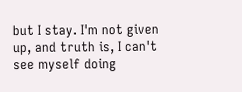but I stay. I'm not given up, and truth is, I can't see myself doing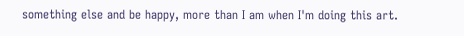something else and be happy, more than I am when I'm doing this art.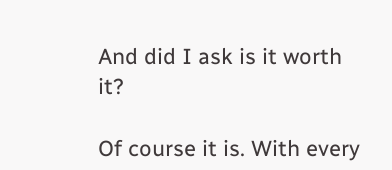And did I ask is it worth it?

Of course it is. With every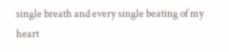single breath and every single beating of my heart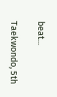beat...

Taekwondo, 5th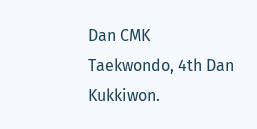Dan CMK
Taekwondo, 4th Dan Kukkiwon.